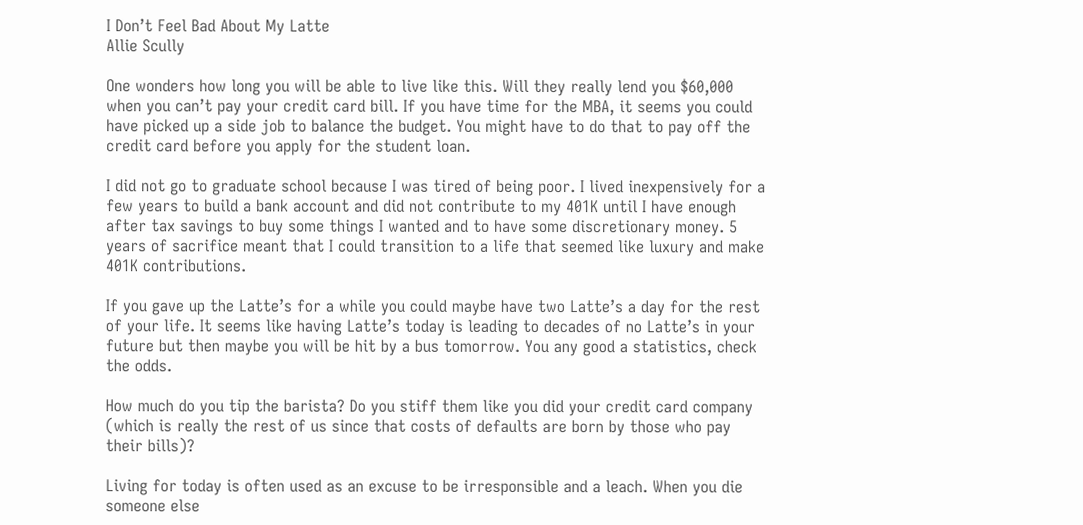I Don’t Feel Bad About My Latte
Allie Scully

One wonders how long you will be able to live like this. Will they really lend you $60,000 when you can’t pay your credit card bill. If you have time for the MBA, it seems you could have picked up a side job to balance the budget. You might have to do that to pay off the credit card before you apply for the student loan.

I did not go to graduate school because I was tired of being poor. I lived inexpensively for a few years to build a bank account and did not contribute to my 401K until I have enough after tax savings to buy some things I wanted and to have some discretionary money. 5 years of sacrifice meant that I could transition to a life that seemed like luxury and make 401K contributions.

If you gave up the Latte’s for a while you could maybe have two Latte’s a day for the rest of your life. It seems like having Latte’s today is leading to decades of no Latte’s in your future but then maybe you will be hit by a bus tomorrow. You any good a statistics, check the odds.

How much do you tip the barista? Do you stiff them like you did your credit card company (which is really the rest of us since that costs of defaults are born by those who pay their bills)?

Living for today is often used as an excuse to be irresponsible and a leach. When you die someone else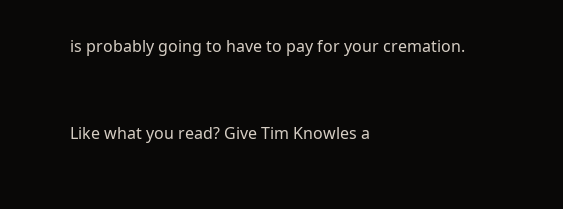is probably going to have to pay for your cremation.


Like what you read? Give Tim Knowles a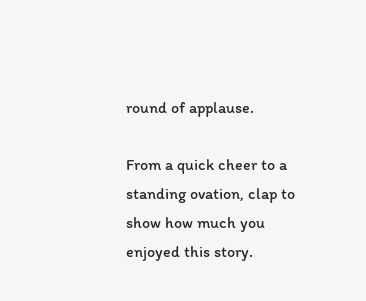round of applause.

From a quick cheer to a standing ovation, clap to show how much you enjoyed this story.